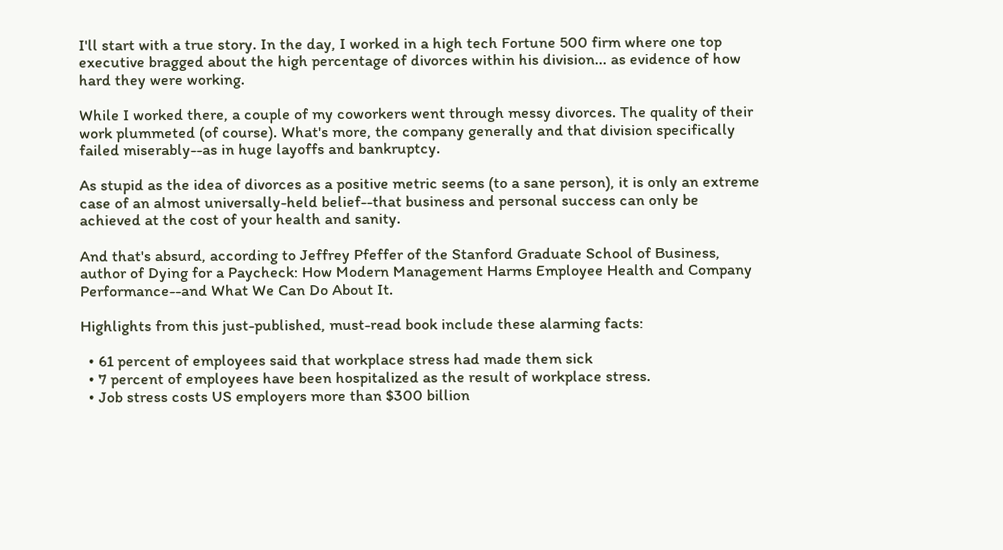I'll start with a true story. In the day, I worked in a high tech Fortune 500 firm where one top executive bragged about the high percentage of divorces within his division... as evidence of how hard they were working.

While I worked there, a couple of my coworkers went through messy divorces. The quality of their work plummeted (of course). What's more, the company generally and that division specifically failed miserably--as in huge layoffs and bankruptcy.

As stupid as the idea of divorces as a positive metric seems (to a sane person), it is only an extreme case of an almost universally-held belief--that business and personal success can only be achieved at the cost of your health and sanity.

And that's absurd, according to Jeffrey Pfeffer of the Stanford Graduate School of Business, author of Dying for a Paycheck: How Modern Management Harms Employee Health and Company Performance--and What We Can Do About It.

Highlights from this just-published, must-read book include these alarming facts:

  • 61 percent of employees said that workplace stress had made them sick
  • 7 percent of employees have been hospitalized as the result of workplace stress.
  • Job stress costs US employers more than $300 billion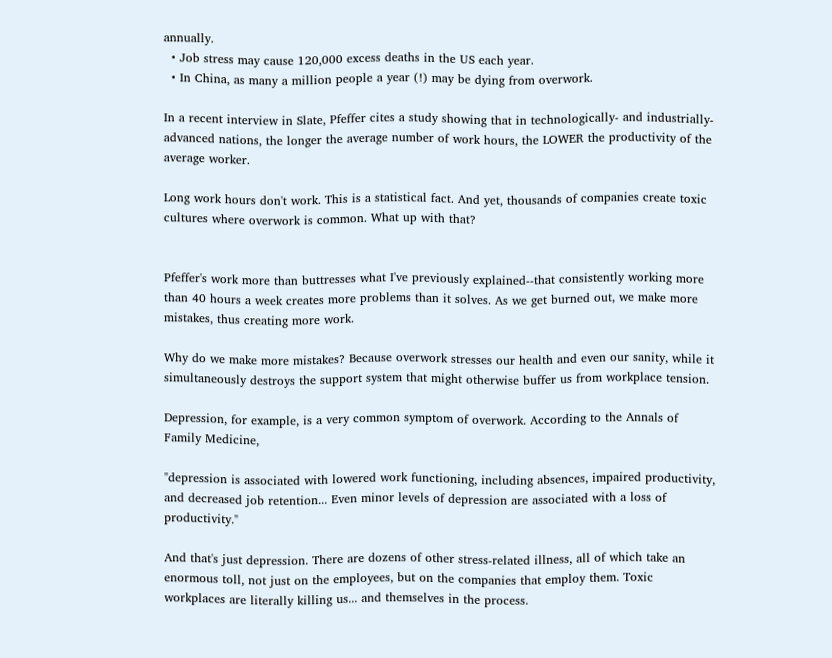annually.
  • Job stress may cause 120,000 excess deaths in the US each year.
  • In China, as many a million people a year (!) may be dying from overwork.

In a recent interview in Slate, Pfeffer cites a study showing that in technologically- and industrially-advanced nations, the longer the average number of work hours, the LOWER the productivity of the average worker.

Long work hours don't work. This is a statistical fact. And yet, thousands of companies create toxic cultures where overwork is common. What up with that?


Pfeffer's work more than buttresses what I've previously explained--that consistently working more than 40 hours a week creates more problems than it solves. As we get burned out, we make more mistakes, thus creating more work.

Why do we make more mistakes? Because overwork stresses our health and even our sanity, while it simultaneously destroys the support system that might otherwise buffer us from workplace tension.

Depression, for example, is a very common symptom of overwork. According to the Annals of Family Medicine,

"depression is associated with lowered work functioning, including absences, impaired productivity, and decreased job retention... Even minor levels of depression are associated with a loss of productivity."

And that's just depression. There are dozens of other stress-related illness, all of which take an enormous toll, not just on the employees, but on the companies that employ them. Toxic workplaces are literally killing us... and themselves in the process.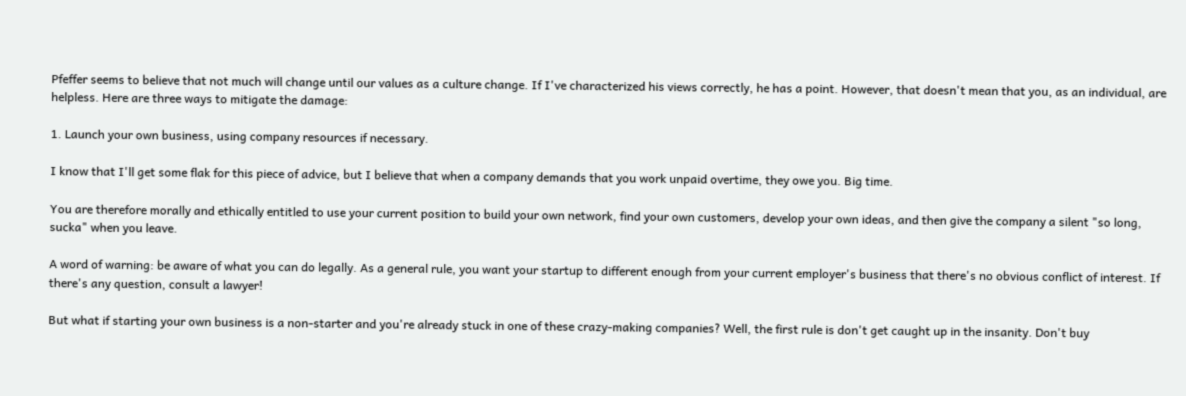Pfeffer seems to believe that not much will change until our values as a culture change. If I've characterized his views correctly, he has a point. However, that doesn't mean that you, as an individual, are helpless. Here are three ways to mitigate the damage:

1. Launch your own business, using company resources if necessary.

I know that I'll get some flak for this piece of advice, but I believe that when a company demands that you work unpaid overtime, they owe you. Big time.

You are therefore morally and ethically entitled to use your current position to build your own network, find your own customers, develop your own ideas, and then give the company a silent "so long, sucka" when you leave.

A word of warning: be aware of what you can do legally. As a general rule, you want your startup to different enough from your current employer's business that there's no obvious conflict of interest. If there's any question, consult a lawyer!

But what if starting your own business is a non-starter and you're already stuck in one of these crazy-making companies? Well, the first rule is don't get caught up in the insanity. Don't buy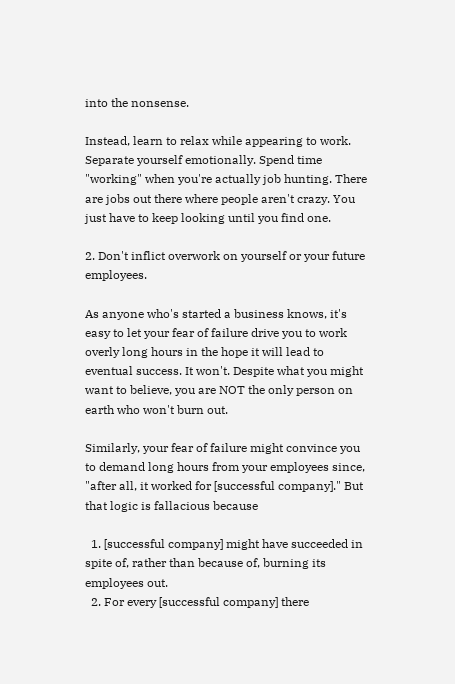into the nonsense.

Instead, learn to relax while appearing to work. Separate yourself emotionally. Spend time "working" when you're actually job hunting. There are jobs out there where people aren't crazy. You just have to keep looking until you find one.

2. Don't inflict overwork on yourself or your future employees.

As anyone who's started a business knows, it's easy to let your fear of failure drive you to work overly long hours in the hope it will lead to eventual success. It won't. Despite what you might want to believe, you are NOT the only person on earth who won't burn out.

Similarly, your fear of failure might convince you to demand long hours from your employees since, "after all, it worked for [successful company]." But that logic is fallacious because

  1. [successful company] might have succeeded in spite of, rather than because of, burning its employees out.
  2. For every [successful company] there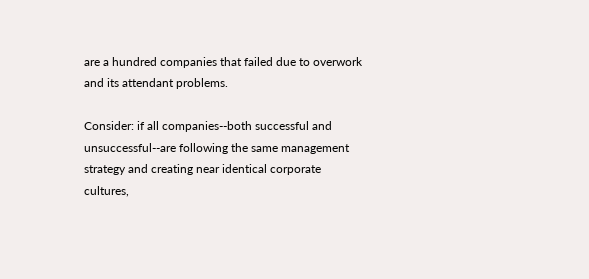are a hundred companies that failed due to overwork and its attendant problems.

Consider: if all companies--both successful and unsuccessful--are following the same management strategy and creating near identical corporate cultures,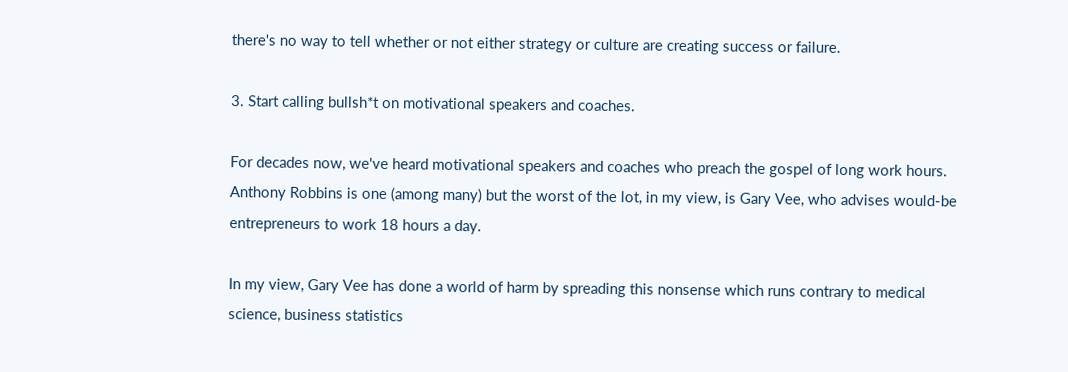there's no way to tell whether or not either strategy or culture are creating success or failure.

3. Start calling bullsh*t on motivational speakers and coaches.

For decades now, we've heard motivational speakers and coaches who preach the gospel of long work hours. Anthony Robbins is one (among many) but the worst of the lot, in my view, is Gary Vee, who advises would-be entrepreneurs to work 18 hours a day.

In my view, Gary Vee has done a world of harm by spreading this nonsense which runs contrary to medical science, business statistics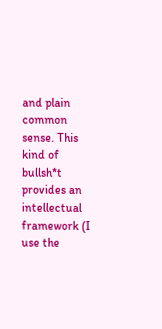and plain common sense. This kind of bullsh*t provides an intellectual framework (I use the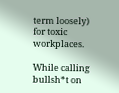term loosely) for toxic workplaces.

While calling bullsh*t on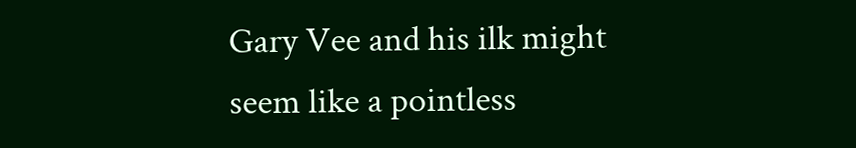Gary Vee and his ilk might seem like a pointless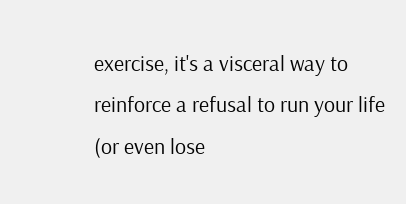exercise, it's a visceral way to reinforce a refusal to run your life (or even lose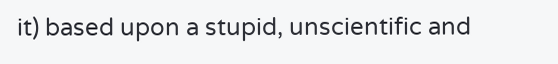it) based upon a stupid, unscientific and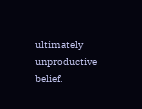ultimately unproductive belief.